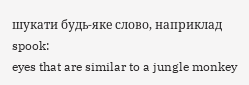шукати будь-яке слово, наприклад spook:
eyes that are similar to a jungle monkey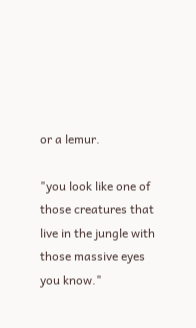or a lemur.

"you look like one of those creatures that live in the jungle with those massive eyes you know."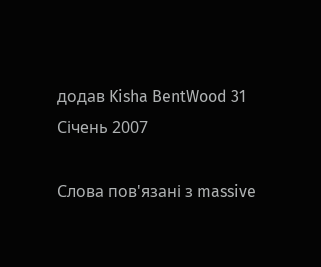додав Kisha BentWood 31 Січень 2007

Слова пов'язані з massive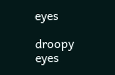eyes

droopy eyes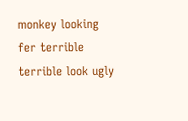monkey looking fer terrible terrible look ugly